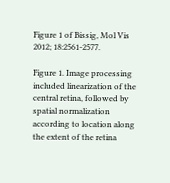Figure 1 of Bissig, Mol Vis 2012; 18:2561-2577.

Figure 1. Image processing included linearization of the central retina, followed by spatial normalization according to location along the extent of the retina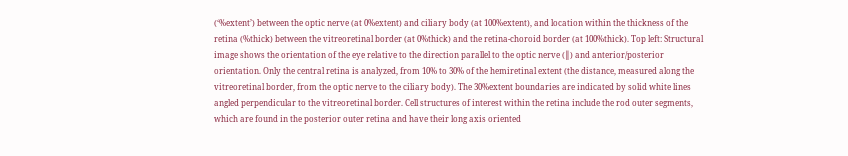(‘%extent’) between the optic nerve (at 0%extent) and ciliary body (at 100%extent), and location within the thickness of the retina (%thick) between the vitreoretinal border (at 0%thick) and the retina-choroid border (at 100%thick). Top left: Structural image shows the orientation of the eye relative to the direction parallel to the optic nerve (║) and anterior/posterior orientation. Only the central retina is analyzed, from 10% to 30% of the hemiretinal extent (the distance, measured along the vitreoretinal border, from the optic nerve to the ciliary body). The 30%extent boundaries are indicated by solid white lines angled perpendicular to the vitreoretinal border. Cell structures of interest within the retina include the rod outer segments, which are found in the posterior outer retina and have their long axis oriented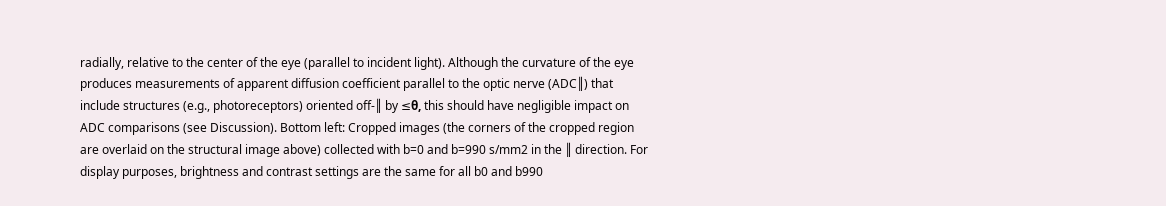radially, relative to the center of the eye (parallel to incident light). Although the curvature of the eye produces measurements of apparent diffusion coefficient parallel to the optic nerve (ADC║) that include structures (e.g., photoreceptors) oriented off-║ by ≤θ, this should have negligible impact on ADC comparisons (see Discussion). Bottom left: Cropped images (the corners of the cropped region are overlaid on the structural image above) collected with b=0 and b=990 s/mm2 in the ║ direction. For display purposes, brightness and contrast settings are the same for all b0 and b990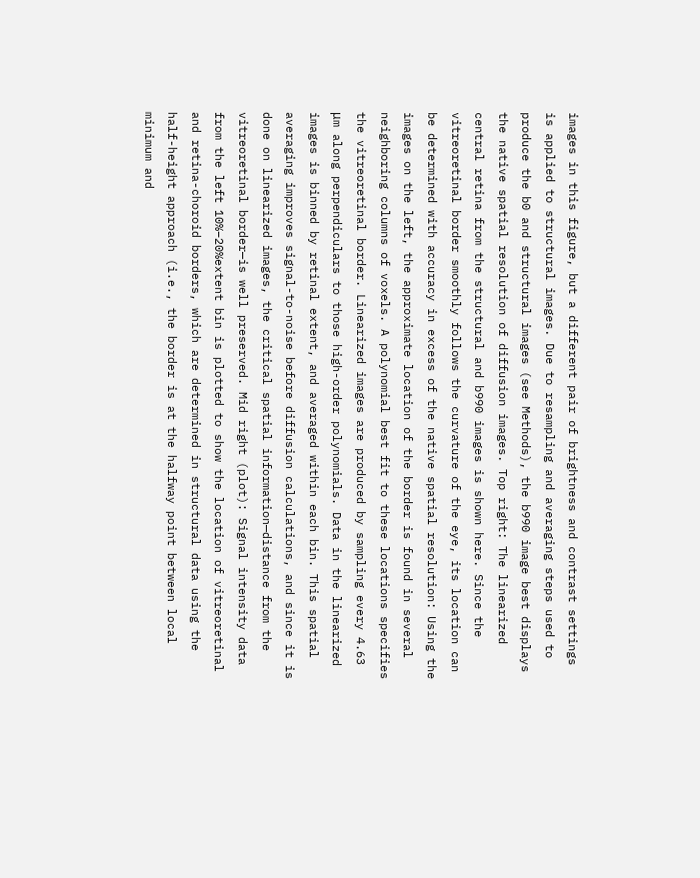images in this figure, but a different pair of brightness and contrast settings is applied to structural images. Due to resampling and averaging steps used to produce the b0 and structural images (see Methods), the b990 image best displays the native spatial resolution of diffusion images. Top right: The linearized central retina from the structural and b990 images is shown here. Since the vitreoretinal border smoothly follows the curvature of the eye, its location can be determined with accuracy in excess of the native spatial resolution: Using the images on the left, the approximate location of the border is found in several neighboring columns of voxels. A polynomial best fit to these locations specifies the vitreoretinal border. Linearized images are produced by sampling every 4.63 μm along perpendiculars to those high-order polynomials. Data in the linearized images is binned by retinal extent, and averaged within each bin. This spatial averaging improves signal-to-noise before diffusion calculations, and since it is done on linearized images, the critical spatial information—distance from the vitreoretinal border—is well preserved. Mid right (plot): Signal intensity data from the left 10%–20%extent bin is plotted to show the location of vitreoretinal and retina-choroid borders, which are determined in structural data using the half-height approach (i.e., the border is at the halfway point between local minimum and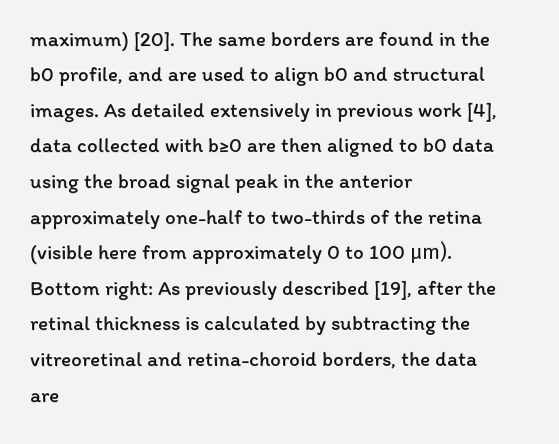maximum) [20]. The same borders are found in the b0 profile, and are used to align b0 and structural images. As detailed extensively in previous work [4], data collected with b≥0 are then aligned to b0 data using the broad signal peak in the anterior approximately one-half to two-thirds of the retina (visible here from approximately 0 to 100 μm). Bottom right: As previously described [19], after the retinal thickness is calculated by subtracting the vitreoretinal and retina-choroid borders, the data are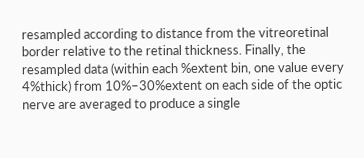resampled according to distance from the vitreoretinal border relative to the retinal thickness. Finally, the resampled data (within each %extent bin, one value every 4%thick) from 10%–30%extent on each side of the optic nerve are averaged to produce a single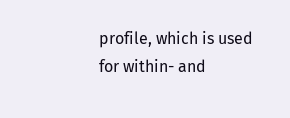profile, which is used for within- and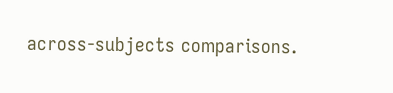across-subjects comparisons.